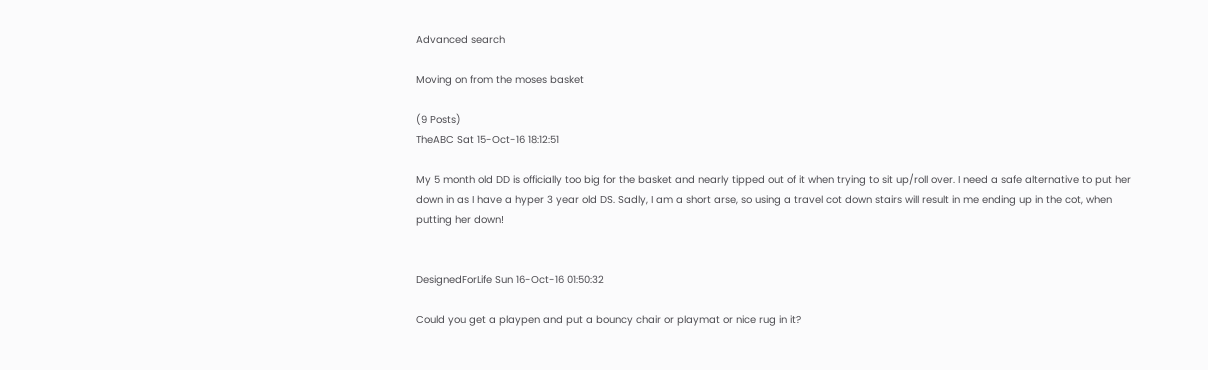Advanced search

Moving on from the moses basket

(9 Posts)
TheABC Sat 15-Oct-16 18:12:51

My 5 month old DD is officially too big for the basket and nearly tipped out of it when trying to sit up/roll over. I need a safe alternative to put her down in as I have a hyper 3 year old DS. Sadly, I am a short arse, so using a travel cot down stairs will result in me ending up in the cot, when putting her down!


DesignedForLife Sun 16-Oct-16 01:50:32

Could you get a playpen and put a bouncy chair or playmat or nice rug in it?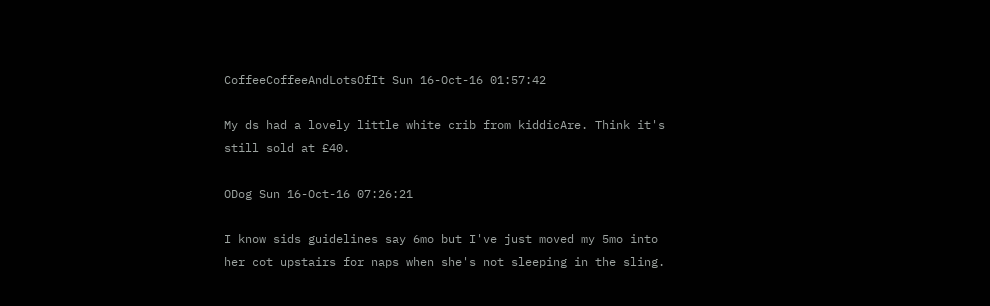CoffeeCoffeeAndLotsOfIt Sun 16-Oct-16 01:57:42

My ds had a lovely little white crib from kiddicAre. Think it's still sold at £40.

ODog Sun 16-Oct-16 07:26:21

I know sids guidelines say 6mo but I've just moved my 5mo into her cot upstairs for naps when she's not sleeping in the sling.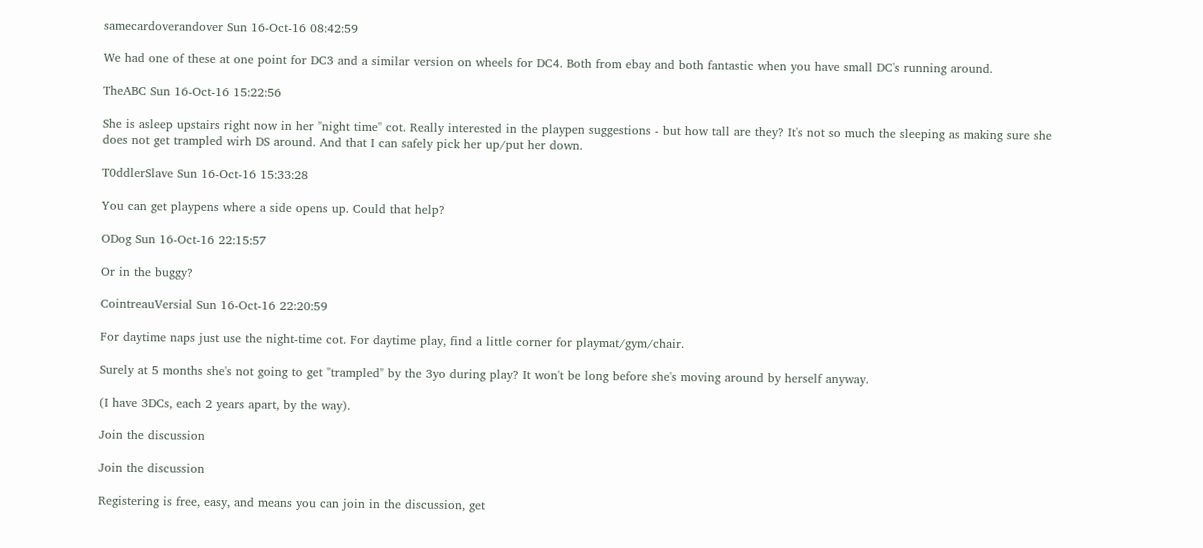samecardoverandover Sun 16-Oct-16 08:42:59

We had one of these at one point for DC3 and a similar version on wheels for DC4. Both from ebay and both fantastic when you have small DC's running around.

TheABC Sun 16-Oct-16 15:22:56

She is asleep upstairs right now in her "night time" cot. Really interested in the playpen suggestions - but how tall are they? It's not so much the sleeping as making sure she does not get trampled wirh DS around. And that I can safely pick her up/put her down.

T0ddlerSlave Sun 16-Oct-16 15:33:28

You can get playpens where a side opens up. Could that help?

ODog Sun 16-Oct-16 22:15:57

Or in the buggy?

CointreauVersial Sun 16-Oct-16 22:20:59

For daytime naps just use the night-time cot. For daytime play, find a little corner for playmat/gym/chair.

Surely at 5 months she's not going to get "trampled" by the 3yo during play? It won't be long before she's moving around by herself anyway.

(I have 3DCs, each 2 years apart, by the way).

Join the discussion

Join the discussion

Registering is free, easy, and means you can join in the discussion, get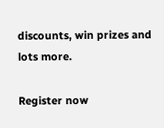discounts, win prizes and lots more.

Register now